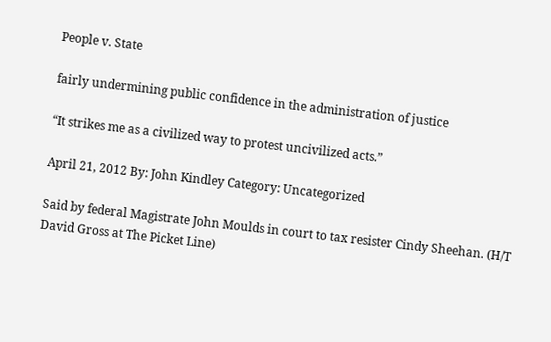People v. State

fairly undermining public confidence in the administration of justice

“It strikes me as a civilized way to protest uncivilized acts.”

April 21, 2012 By: John Kindley Category: Uncategorized

Said by federal Magistrate John Moulds in court to tax resister Cindy Sheehan. (H/T David Gross at The Picket Line)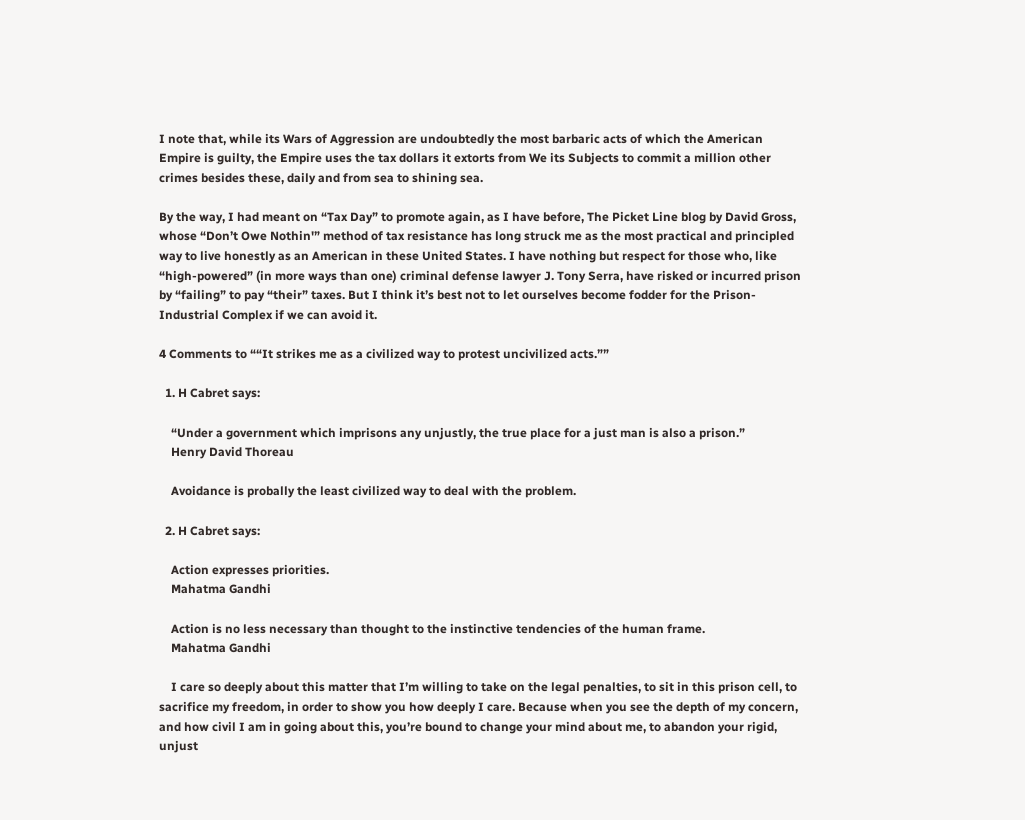I note that, while its Wars of Aggression are undoubtedly the most barbaric acts of which the American Empire is guilty, the Empire uses the tax dollars it extorts from We its Subjects to commit a million other crimes besides these, daily and from sea to shining sea.

By the way, I had meant on “Tax Day” to promote again, as I have before, The Picket Line blog by David Gross, whose “Don’t Owe Nothin'” method of tax resistance has long struck me as the most practical and principled way to live honestly as an American in these United States. I have nothing but respect for those who, like “high-powered” (in more ways than one) criminal defense lawyer J. Tony Serra, have risked or incurred prison by “failing” to pay “their” taxes. But I think it’s best not to let ourselves become fodder for the Prison-Industrial Complex if we can avoid it.

4 Comments to ““It strikes me as a civilized way to protest uncivilized acts.””

  1. H Cabret says:

    “Under a government which imprisons any unjustly, the true place for a just man is also a prison.”
    Henry David Thoreau

    Avoidance is probally the least civilized way to deal with the problem.

  2. H Cabret says:

    Action expresses priorities.
    Mahatma Gandhi

    Action is no less necessary than thought to the instinctive tendencies of the human frame.
    Mahatma Gandhi

    I care so deeply about this matter that I’m willing to take on the legal penalties, to sit in this prison cell, to sacrifice my freedom, in order to show you how deeply I care. Because when you see the depth of my concern, and how civil I am in going about this, you’re bound to change your mind about me, to abandon your rigid, unjust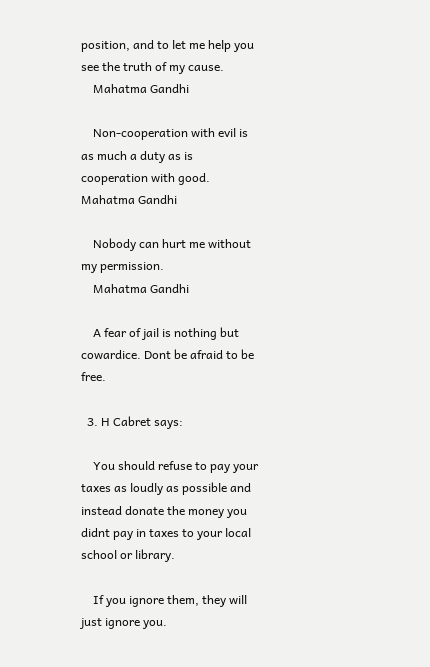position, and to let me help you see the truth of my cause.
    Mahatma Gandhi

    Non-cooperation with evil is as much a duty as is cooperation with good. Mahatma Gandhi

    Nobody can hurt me without my permission.
    Mahatma Gandhi

    A fear of jail is nothing but cowardice. Dont be afraid to be free.

  3. H Cabret says:

    You should refuse to pay your taxes as loudly as possible and instead donate the money you didnt pay in taxes to your local school or library.

    If you ignore them, they will just ignore you.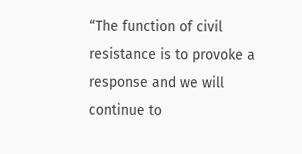“The function of civil resistance is to provoke a response and we will continue to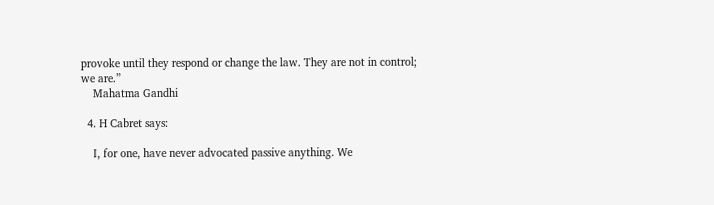provoke until they respond or change the law. They are not in control; we are.”
    Mahatma Gandhi

  4. H Cabret says:

    I, for one, have never advocated passive anything. We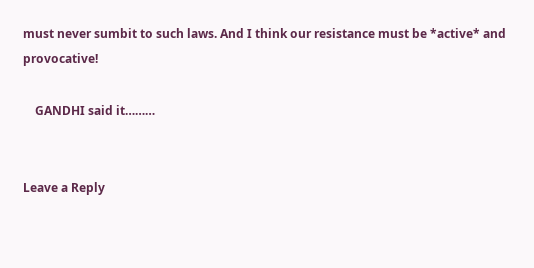must never sumbit to such laws. And I think our resistance must be *active* and provocative!

    GANDHI said it………


Leave a Reply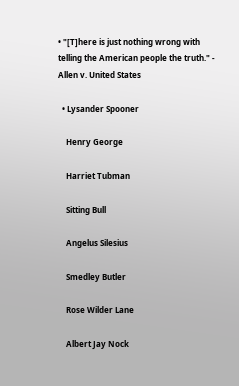• "[T]here is just nothing wrong with telling the American people the truth." - Allen v. United States

  • Lysander Spooner

    Henry George

    Harriet Tubman

    Sitting Bull

    Angelus Silesius

    Smedley Butler

    Rose Wilder Lane

    Albert Jay Nock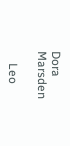Dora Marsden

    Leo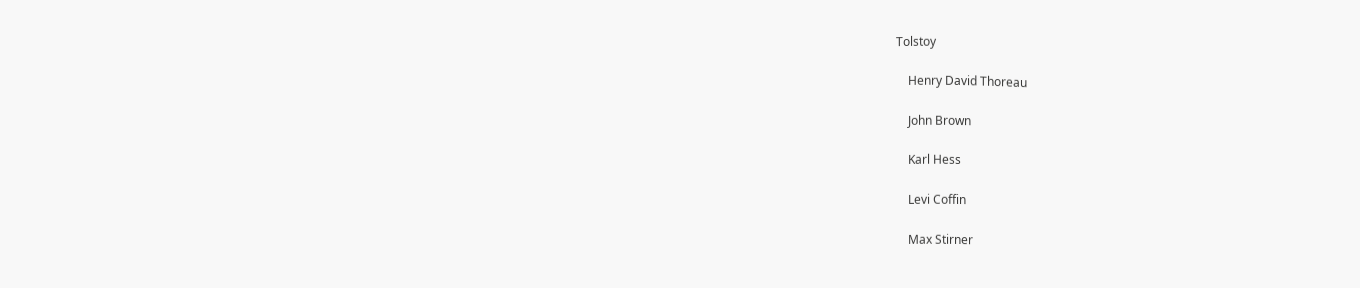Tolstoy

    Henry David Thoreau

    John Brown

    Karl Hess

    Levi Coffin

    Max Stirner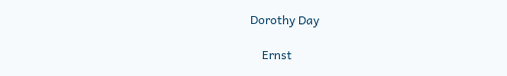Dorothy Day

    Ernst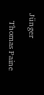Jünger

    Thomas Paine